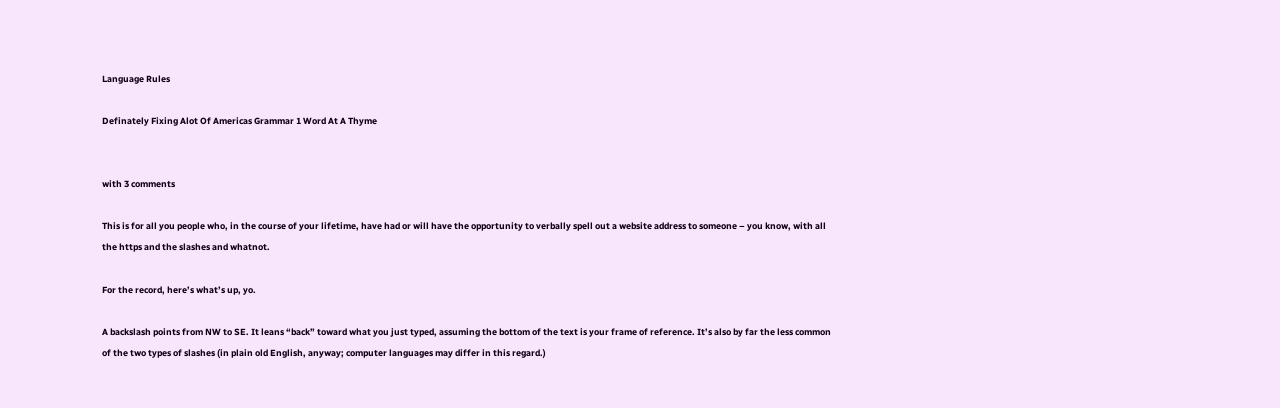Language Rules

Definately Fixing Alot Of Americas Grammar 1 Word At A Thyme


with 3 comments

This is for all you people who, in the course of your lifetime, have had or will have the opportunity to verbally spell out a website address to someone – you know, with all the https and the slashes and whatnot.

For the record, here’s what’s up, yo.

A backslash points from NW to SE. It leans “back” toward what you just typed, assuming the bottom of the text is your frame of reference. It’s also by far the less common of the two types of slashes (in plain old English, anyway; computer languages may differ in this regard.)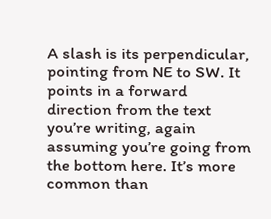A slash is its perpendicular, pointing from NE to SW. It points in a forward direction from the text you’re writing, again assuming you’re going from the bottom here. It’s more common than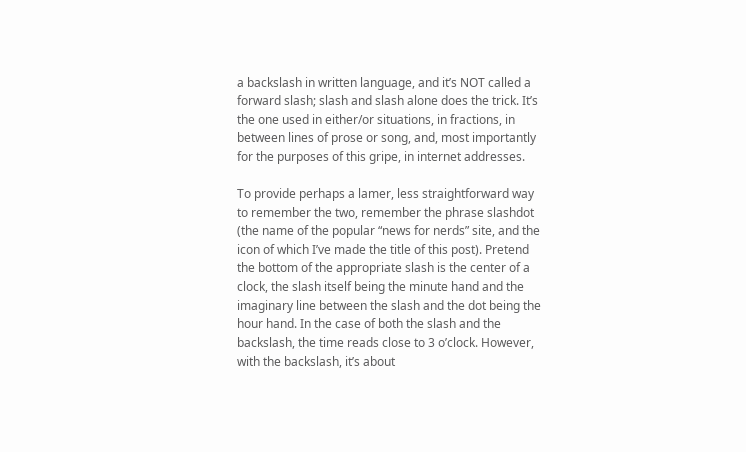a backslash in written language, and it’s NOT called a forward slash; slash and slash alone does the trick. It’s the one used in either/or situations, in fractions, in between lines of prose or song, and, most importantly for the purposes of this gripe, in internet addresses.

To provide perhaps a lamer, less straightforward way to remember the two, remember the phrase slashdot (the name of the popular “news for nerds” site, and the icon of which I’ve made the title of this post). Pretend the bottom of the appropriate slash is the center of a clock, the slash itself being the minute hand and the imaginary line between the slash and the dot being the hour hand. In the case of both the slash and the backslash, the time reads close to 3 o’clock. However, with the backslash, it’s about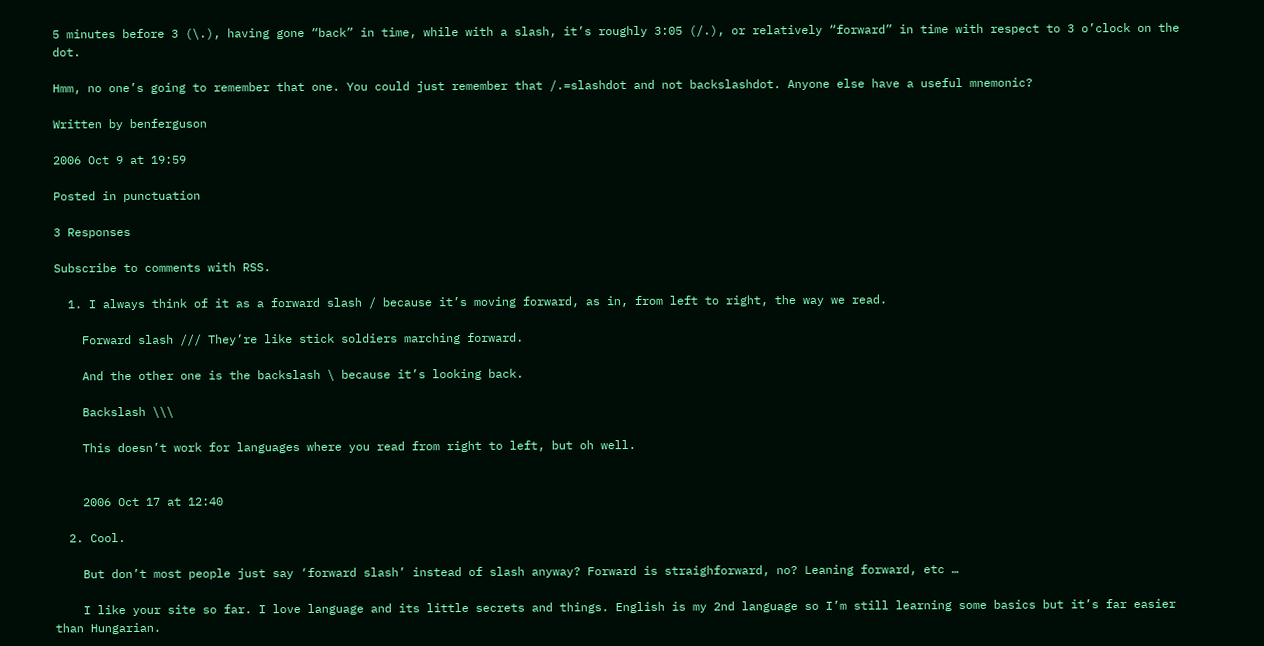5 minutes before 3 (\.), having gone “back” in time, while with a slash, it’s roughly 3:05 (/.), or relatively “forward” in time with respect to 3 o’clock on the dot.

Hmm, no one’s going to remember that one. You could just remember that /.=slashdot and not backslashdot. Anyone else have a useful mnemonic?

Written by benferguson

2006 Oct 9 at 19:59

Posted in punctuation

3 Responses

Subscribe to comments with RSS.

  1. I always think of it as a forward slash / because it’s moving forward, as in, from left to right, the way we read.

    Forward slash /// They’re like stick soldiers marching forward.

    And the other one is the backslash \ because it’s looking back.

    Backslash \\\

    This doesn’t work for languages where you read from right to left, but oh well.


    2006 Oct 17 at 12:40

  2. Cool.

    But don’t most people just say ‘forward slash’ instead of slash anyway? Forward is straighforward, no? Leaning forward, etc …

    I like your site so far. I love language and its little secrets and things. English is my 2nd language so I’m still learning some basics but it’s far easier than Hungarian.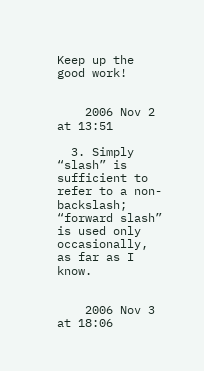Keep up the good work!


    2006 Nov 2 at 13:51

  3. Simply “slash” is sufficient to refer to a non-backslash; “forward slash” is used only occasionally, as far as I know.


    2006 Nov 3 at 18:06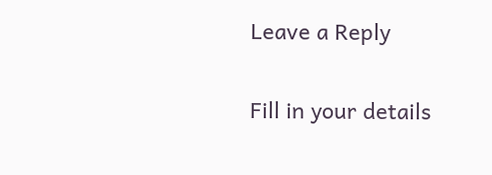Leave a Reply

Fill in your details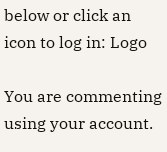below or click an icon to log in: Logo

You are commenting using your account.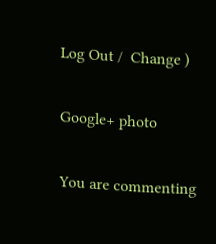Log Out /  Change )

Google+ photo

You are commenting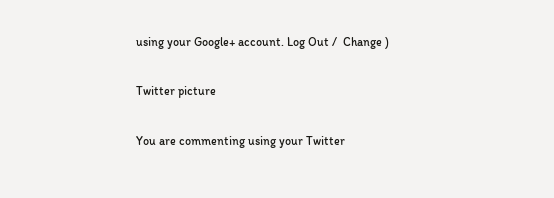using your Google+ account. Log Out /  Change )

Twitter picture

You are commenting using your Twitter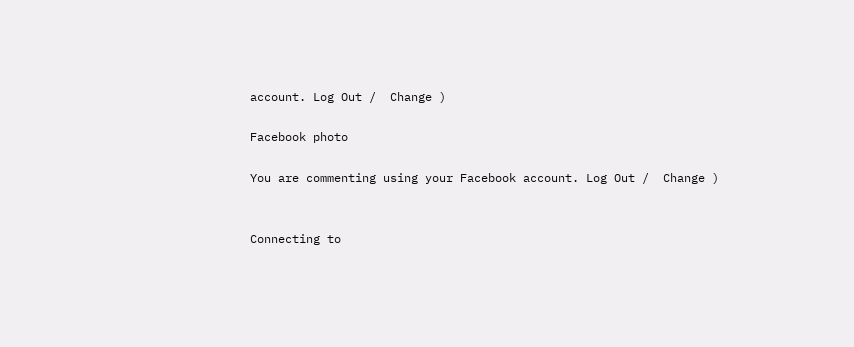account. Log Out /  Change )

Facebook photo

You are commenting using your Facebook account. Log Out /  Change )


Connecting to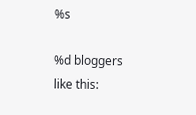%s

%d bloggers like this: